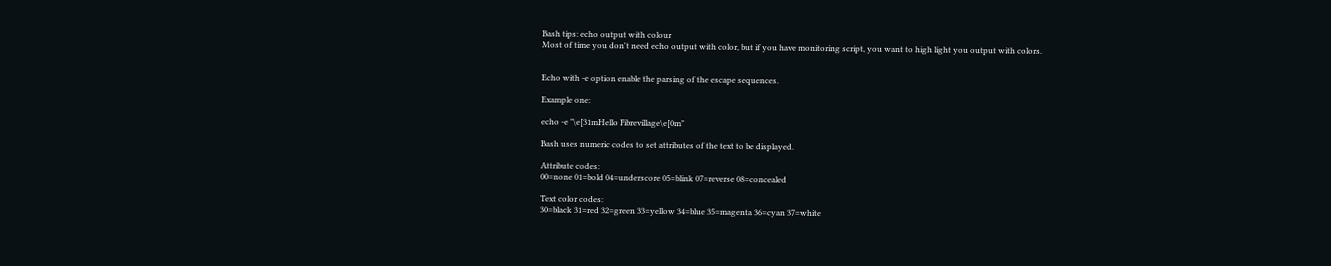Bash tips: echo output with colour
Most of time you don't need echo output with color, but if you have monitoring script, you want to high light you output with colors.


Echo with -e option enable the parsing of the escape sequences.

Example one:

echo -e "\e[31mHello Fibrevillage\e[0m"

Bash uses numeric codes to set attributes of the text to be displayed.

Attribute codes:
00=none 01=bold 04=underscore 05=blink 07=reverse 08=concealed

Text color codes:
30=black 31=red 32=green 33=yellow 34=blue 35=magenta 36=cyan 37=white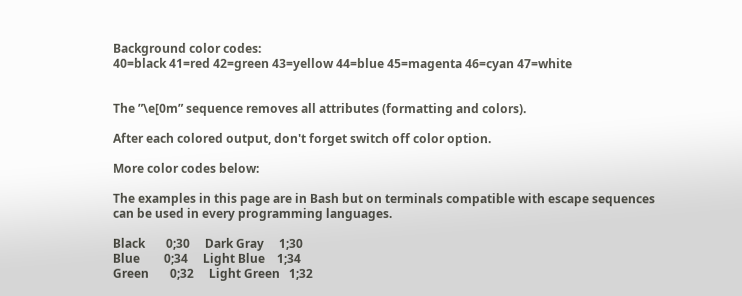Background color codes:
40=black 41=red 42=green 43=yellow 44=blue 45=magenta 46=cyan 47=white


The ”\e[0m” sequence removes all attributes (formatting and colors).

After each colored output, don't forget switch off color option.

More color codes below:

The examples in this page are in Bash but on terminals compatible with escape sequences can be used in every programming languages.

Black       0;30     Dark Gray     1;30
Blue        0;34     Light Blue    1;34
Green       0;32     Light Green   1;32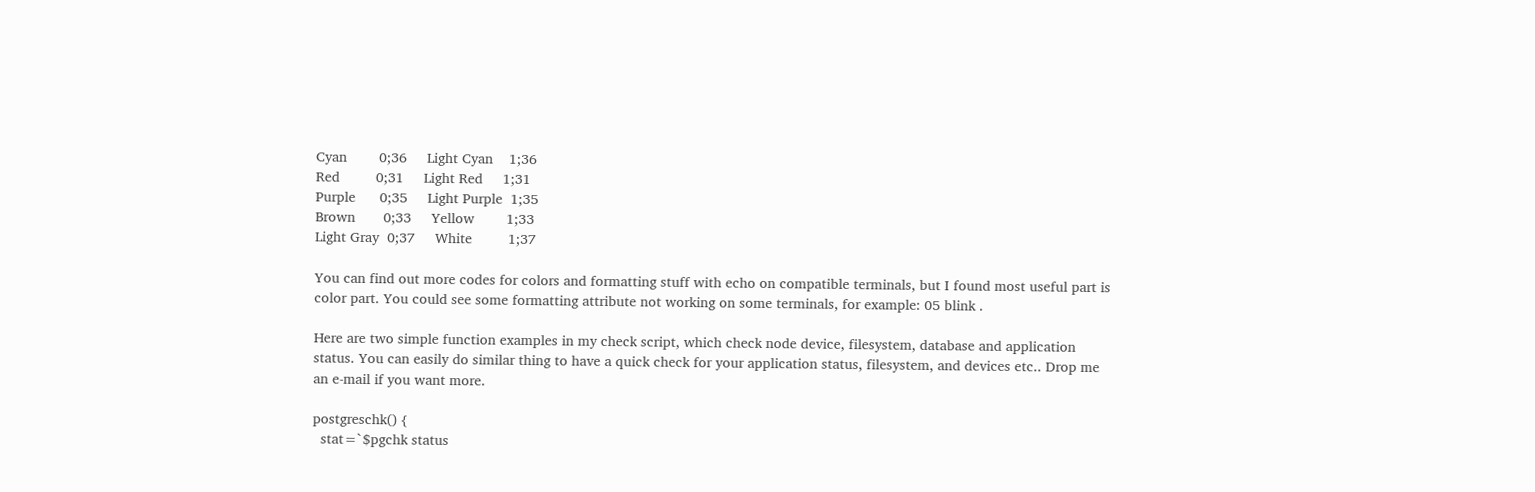Cyan        0;36     Light Cyan    1;36
Red         0;31     Light Red     1;31
Purple      0;35     Light Purple  1;35
Brown       0;33     Yellow        1;33
Light Gray  0;37     White         1;37

You can find out more codes for colors and formatting stuff with echo on compatible terminals, but I found most useful part is color part. You could see some formatting attribute not working on some terminals, for example: 05 blink .

Here are two simple function examples in my check script, which check node device, filesystem, database and application status. You can easily do similar thing to have a quick check for your application status, filesystem, and devices etc.. Drop me an e-mail if you want more.

postgreschk() {
  stat=`$pgchk status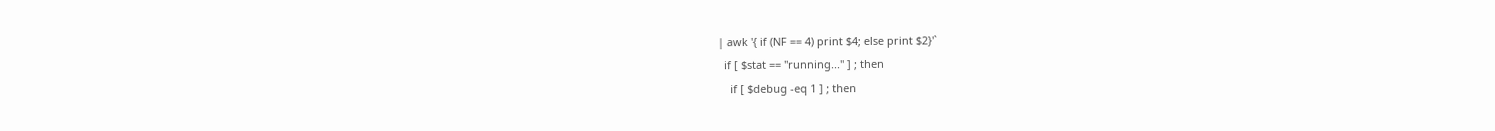| awk '{ if (NF == 4) print $4; else print $2}'`
  if [ $stat == "running..." ] ; then
    if [ $debug -eq 1 ] ; then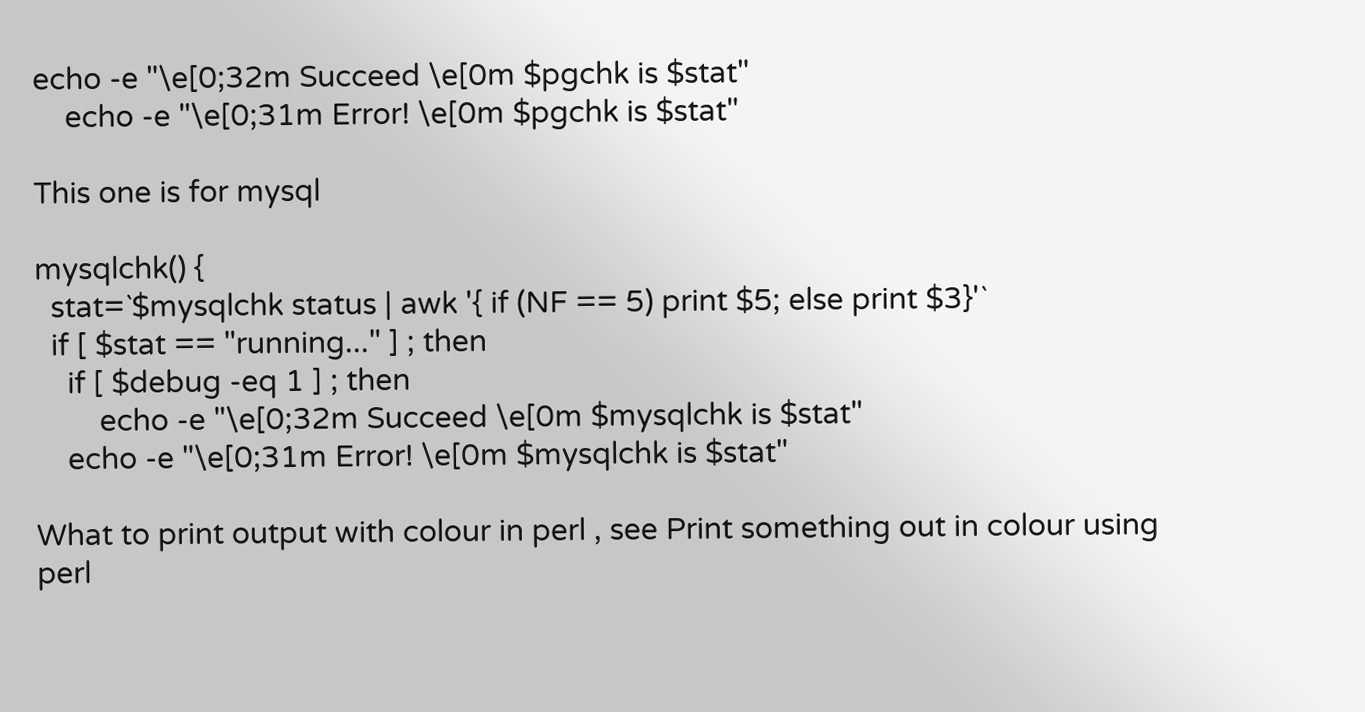echo -e "\e[0;32m Succeed \e[0m $pgchk is $stat"
    echo -e "\e[0;31m Error! \e[0m $pgchk is $stat"

This one is for mysql

mysqlchk() {
  stat=`$mysqlchk status | awk '{ if (NF == 5) print $5; else print $3}'`
  if [ $stat == "running..." ] ; then
    if [ $debug -eq 1 ] ; then
        echo -e "\e[0;32m Succeed \e[0m $mysqlchk is $stat"
    echo -e "\e[0;31m Error! \e[0m $mysqlchk is $stat"

What to print output with colour in perl , see Print something out in colour using perl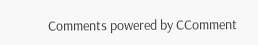Comments powered by CComment